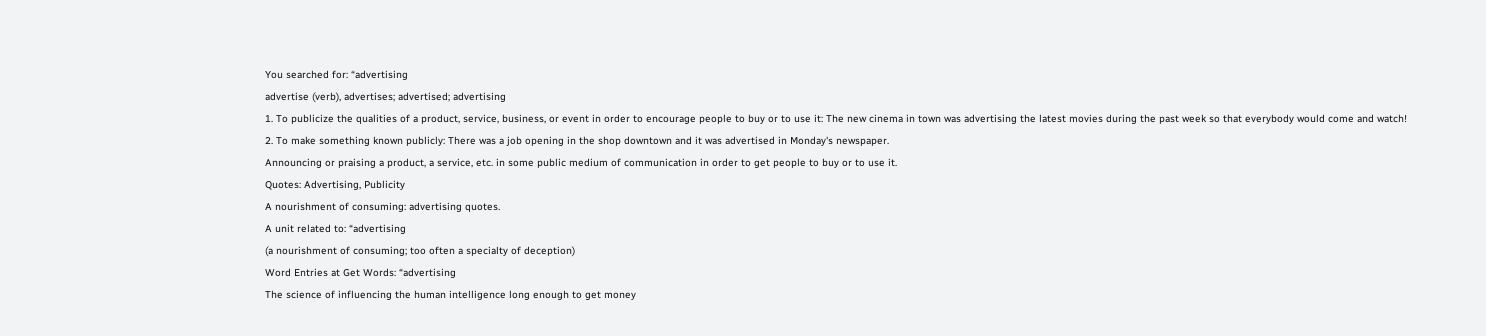You searched for: “advertising
advertise (verb), advertises; advertised; advertising
1. To publicize the qualities of a product, service, business, or event in order to encourage people to buy or to use it: The new cinema in town was advertising the latest movies during the past week so that everybody would come and watch!
2. To make something known publicly: There was a job opening in the shop downtown and it was advertised in Monday's newspaper.
Announcing or praising a product, a service, etc. in some public medium of communication in order to get people to buy or to use it.
Quotes: Advertising, Publicity
A nourishment of consuming: advertising quotes.
A unit related to: “advertising
(a nourishment of consuming; too often a specialty of deception)
Word Entries at Get Words: “advertising
The science of influencing the human intelligence long enough to get money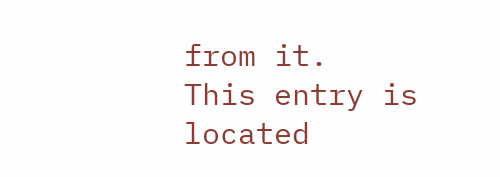from it.
This entry is located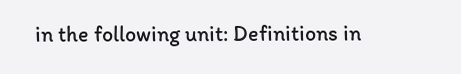in the following unit: Definitions in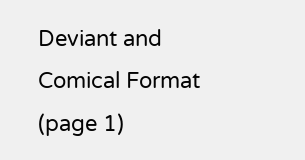Deviant and Comical Format (page 1)